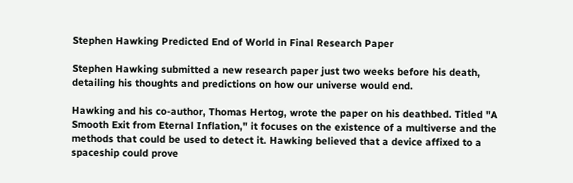Stephen Hawking Predicted End of World in Final Research Paper

Stephen Hawking submitted a new research paper just two weeks before his death, detailing his thoughts and predictions on how our universe would end.

Hawking and his co-author, Thomas Hertog, wrote the paper on his deathbed. Titled "A Smooth Exit from Eternal Inflation," it focuses on the existence of a multiverse and the methods that could be used to detect it. Hawking believed that a device affixed to a spaceship could prove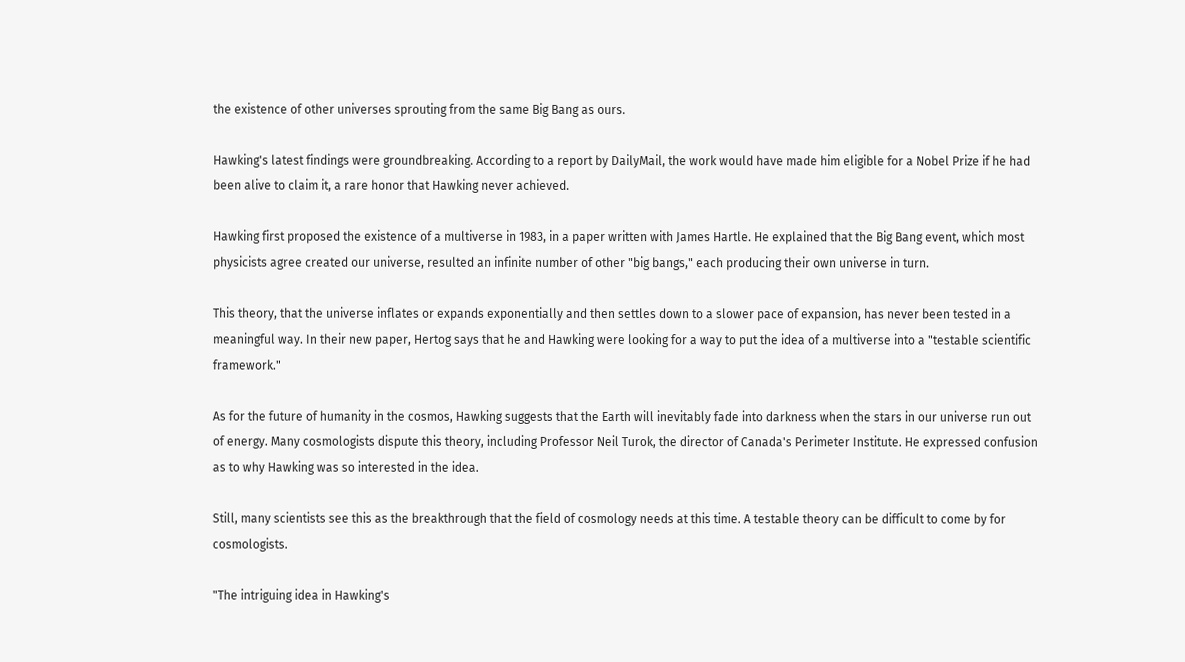the existence of other universes sprouting from the same Big Bang as ours.

Hawking's latest findings were groundbreaking. According to a report by DailyMail, the work would have made him eligible for a Nobel Prize if he had been alive to claim it, a rare honor that Hawking never achieved.

Hawking first proposed the existence of a multiverse in 1983, in a paper written with James Hartle. He explained that the Big Bang event, which most physicists agree created our universe, resulted an infinite number of other "big bangs," each producing their own universe in turn.

This theory, that the universe inflates or expands exponentially and then settles down to a slower pace of expansion, has never been tested in a meaningful way. In their new paper, Hertog says that he and Hawking were looking for a way to put the idea of a multiverse into a "testable scientific framework."

As for the future of humanity in the cosmos, Hawking suggests that the Earth will inevitably fade into darkness when the stars in our universe run out of energy. Many cosmologists dispute this theory, including Professor Neil Turok, the director of Canada's Perimeter Institute. He expressed confusion as to why Hawking was so interested in the idea.

Still, many scientists see this as the breakthrough that the field of cosmology needs at this time. A testable theory can be difficult to come by for cosmologists.

"The intriguing idea in Hawking's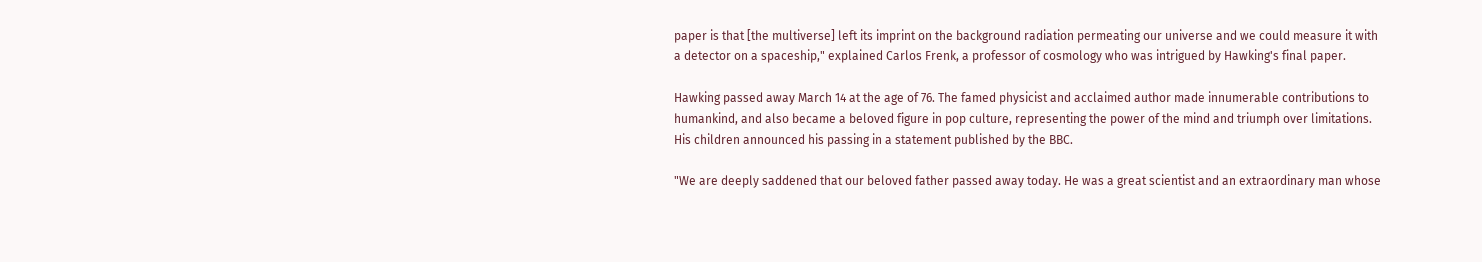paper is that [the multiverse] left its imprint on the background radiation permeating our universe and we could measure it with a detector on a spaceship," explained Carlos Frenk, a professor of cosmology who was intrigued by Hawking's final paper.

Hawking passed away March 14 at the age of 76. The famed physicist and acclaimed author made innumerable contributions to humankind, and also became a beloved figure in pop culture, representing the power of the mind and triumph over limitations. His children announced his passing in a statement published by the BBC.

"We are deeply saddened that our beloved father passed away today. He was a great scientist and an extraordinary man whose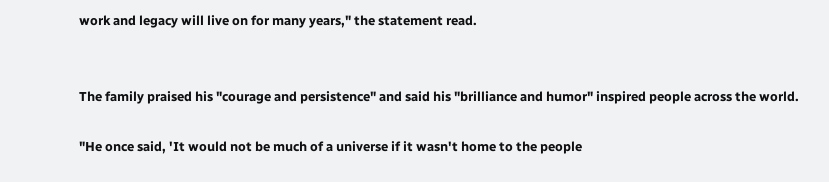work and legacy will live on for many years," the statement read.


The family praised his "courage and persistence" and said his "brilliance and humor" inspired people across the world.

"He once said, 'It would not be much of a universe if it wasn't home to the people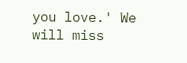you love.' We will miss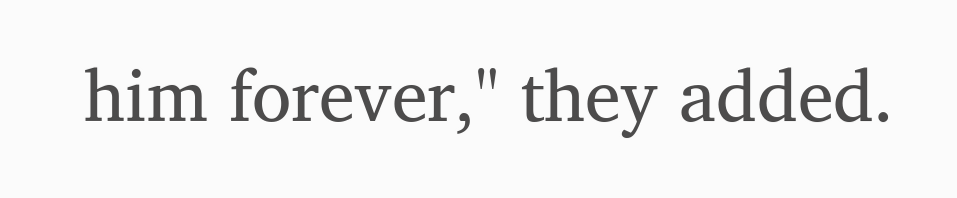him forever," they added.